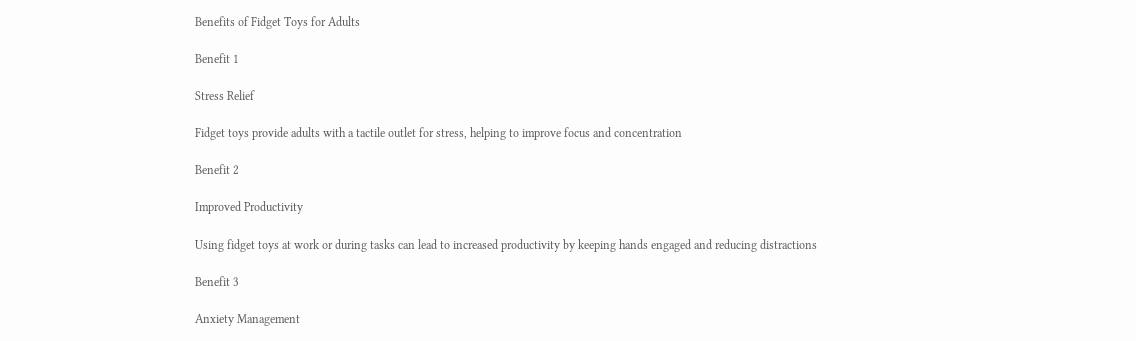Benefits of Fidget Toys for Adults

Benefit 1

Stress Relief

Fidget toys provide adults with a tactile outlet for stress, helping to improve focus and concentration

Benefit 2

Improved Productivity

Using fidget toys at work or during tasks can lead to increased productivity by keeping hands engaged and reducing distractions

Benefit 3

Anxiety Management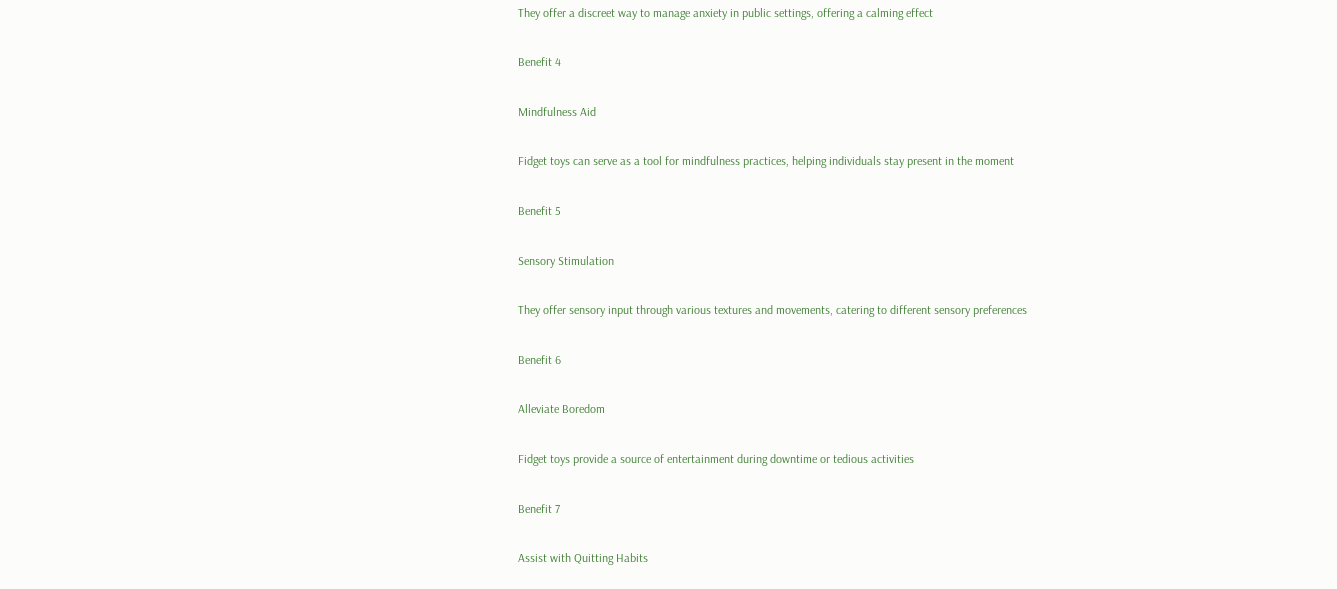They offer a discreet way to manage anxiety in public settings, offering a calming effect

Benefit 4

Mindfulness Aid

Fidget toys can serve as a tool for mindfulness practices, helping individuals stay present in the moment

Benefit 5

Sensory Stimulation

They offer sensory input through various textures and movements, catering to different sensory preferences

Benefit 6

Alleviate Boredom

Fidget toys provide a source of entertainment during downtime or tedious activities

Benefit 7

Assist with Quitting Habits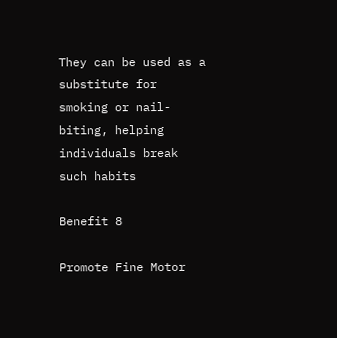They can be used as a substitute for smoking or nail-biting, helping individuals break such habits

Benefit 8

Promote Fine Motor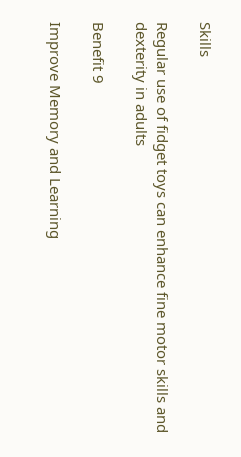Skills

Regular use of fidget toys can enhance fine motor skills and dexterity in adults

Benefit 9

Improve Memory and Learning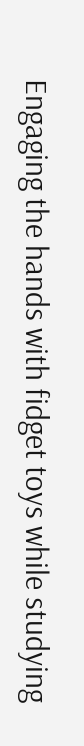Engaging the hands with fidget toys while studying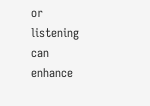or listening can enhance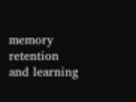memory retention and learning